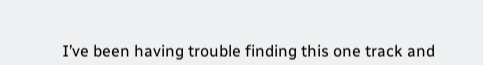I’ve been having trouble finding this one track and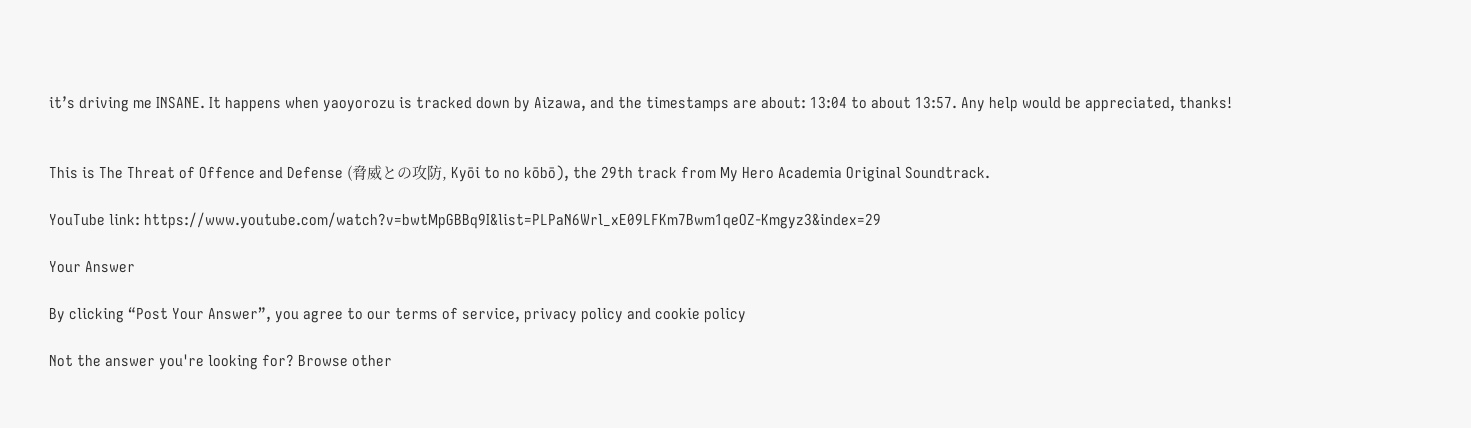it’s driving me INSANE. It happens when yaoyorozu is tracked down by Aizawa, and the timestamps are about: 13:04 to about 13:57. Any help would be appreciated, thanks!


This is The Threat of Offence and Defense (脅威との攻防, Kyōi to no kōbō), the 29th track from My Hero Academia Original Soundtrack.

YouTube link: https://www.youtube.com/watch?v=bwtMpGBBq9I&list=PLPaN6Wrl_xE09LFKm7Bwm1qeOZ-Kmgyz3&index=29

Your Answer

By clicking “Post Your Answer”, you agree to our terms of service, privacy policy and cookie policy

Not the answer you're looking for? Browse other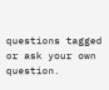questions tagged or ask your own question.